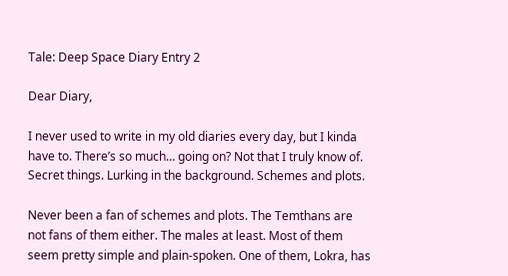Tale: Deep Space Diary Entry 2

Dear Diary,

I never used to write in my old diaries every day, but I kinda have to. There’s so much… going on? Not that I truly know of. Secret things. Lurking in the background. Schemes and plots.

Never been a fan of schemes and plots. The Temthans are not fans of them either. The males at least. Most of them seem pretty simple and plain-spoken. One of them, Lokra, has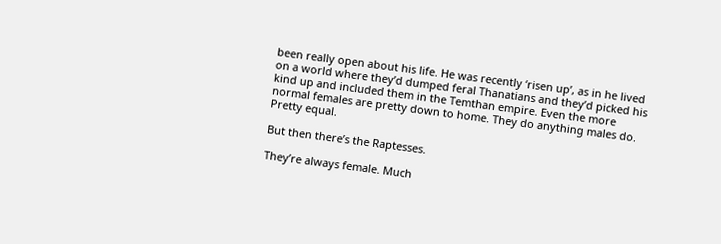been really open about his life. He was recently ‘risen up’, as in he lived on a world where they’d dumped feral Thanatians and they’d picked his kind up and included them in the Temthan empire. Even the more normal females are pretty down to home. They do anything males do. Pretty equal.

But then there’s the Raptesses.

They’re always female. Much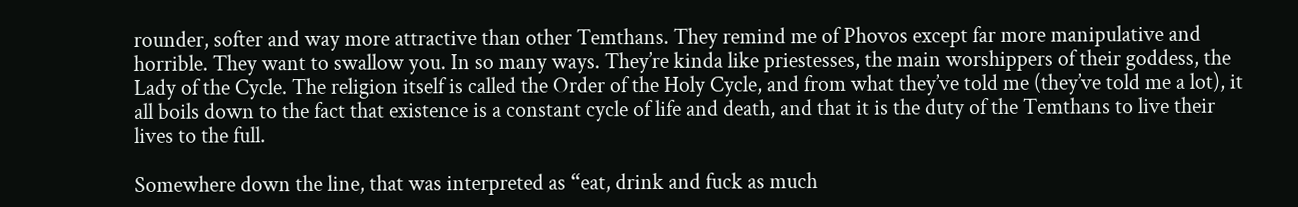rounder, softer and way more attractive than other Temthans. They remind me of Phovos except far more manipulative and horrible. They want to swallow you. In so many ways. They’re kinda like priestesses, the main worshippers of their goddess, the Lady of the Cycle. The religion itself is called the Order of the Holy Cycle, and from what they’ve told me (they’ve told me a lot), it all boils down to the fact that existence is a constant cycle of life and death, and that it is the duty of the Temthans to live their lives to the full.

Somewhere down the line, that was interpreted as “eat, drink and fuck as much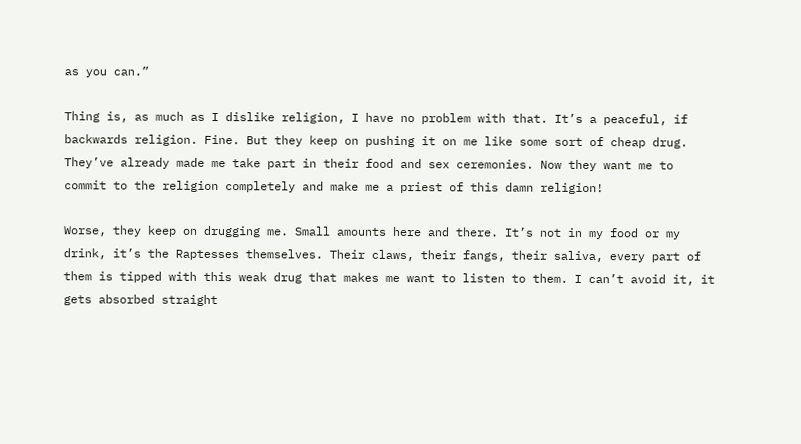as you can.”

Thing is, as much as I dislike religion, I have no problem with that. It’s a peaceful, if backwards religion. Fine. But they keep on pushing it on me like some sort of cheap drug. They’ve already made me take part in their food and sex ceremonies. Now they want me to commit to the religion completely and make me a priest of this damn religion!

Worse, they keep on drugging me. Small amounts here and there. It’s not in my food or my drink, it’s the Raptesses themselves. Their claws, their fangs, their saliva, every part of them is tipped with this weak drug that makes me want to listen to them. I can’t avoid it, it gets absorbed straight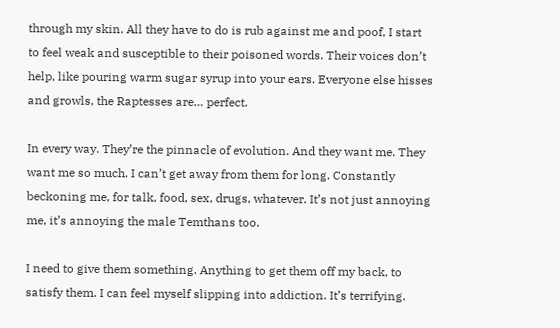through my skin. All they have to do is rub against me and poof, I start to feel weak and susceptible to their poisoned words. Their voices don’t help, like pouring warm sugar syrup into your ears. Everyone else hisses and growls, the Raptesses are… perfect.

In every way. They’re the pinnacle of evolution. And they want me. They want me so much. I can’t get away from them for long. Constantly beckoning me, for talk, food, sex, drugs, whatever. It’s not just annoying me, it’s annoying the male Temthans too.

I need to give them something. Anything to get them off my back, to satisfy them. I can feel myself slipping into addiction. It’s terrifying.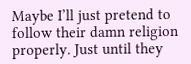Maybe I’ll just pretend to follow their damn religion properly. Just until they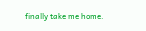finally take me home.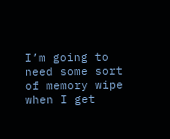I’m going to need some sort of memory wipe when I get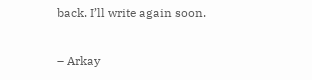back. I’ll write again soon.

– Arkay